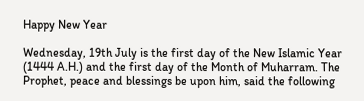Happy New Year

Wednesday, 19th July is the first day of the New Islamic Year (1444 A.H.) and the first day of the Month of Muharram. The Prophet, peace and blessings be upon him, said the following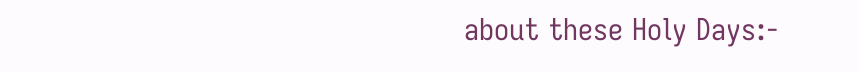about these Holy Days:-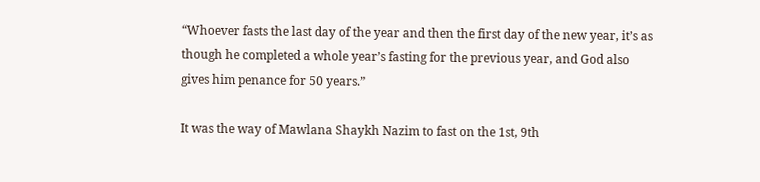“Whoever fasts the last day of the year and then the first day of the new year, it’s as though he completed a whole year’s fasting for the previous year, and God also gives him penance for 50 years.”

It was the way of Mawlana Shaykh Nazim to fast on the 1st, 9th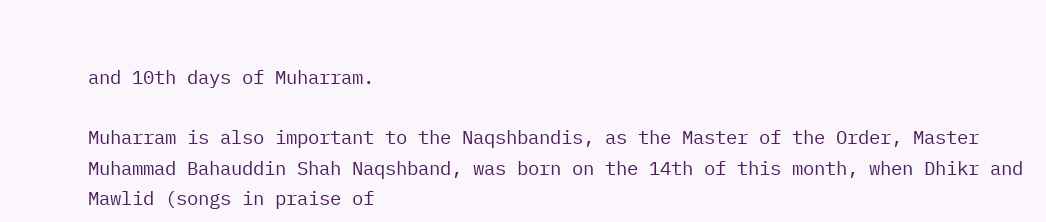and 10th days of Muharram.

Muharram is also important to the Naqshbandis, as the Master of the Order, Master Muhammad Bahauddin Shah Naqshband, was born on the 14th of this month, when Dhikr and Mawlid (songs in praise of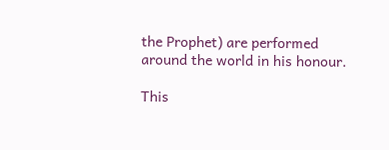the Prophet) are performed around the world in his honour.

This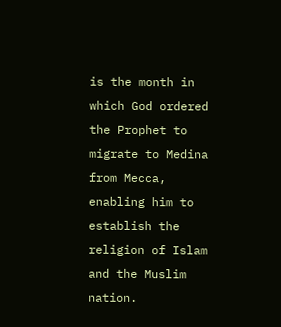is the month in which God ordered the Prophet to migrate to Medina from Mecca, enabling him to establish the religion of Islam and the Muslim nation.